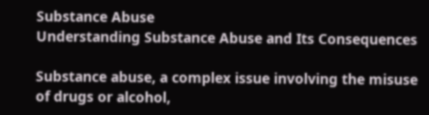Substance Abuse
Understanding Substance Abuse and Its Consequences

Substance abuse, a complex issue involving the misuse of drugs or alcohol,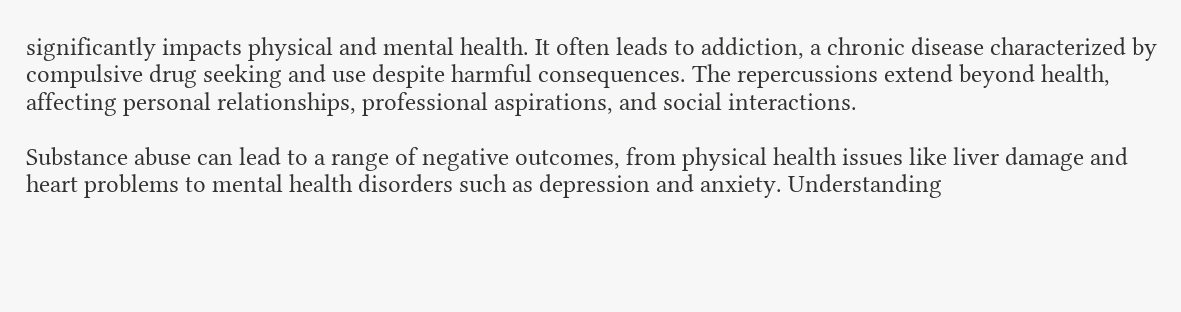significantly impacts physical and mental health. It often leads to addiction, a chronic disease characterized by compulsive drug seeking and use despite harmful consequences. The repercussions extend beyond health, affecting personal relationships, professional aspirations, and social interactions.

Substance abuse can lead to a range of negative outcomes, from physical health issues like liver damage and heart problems to mental health disorders such as depression and anxiety. Understanding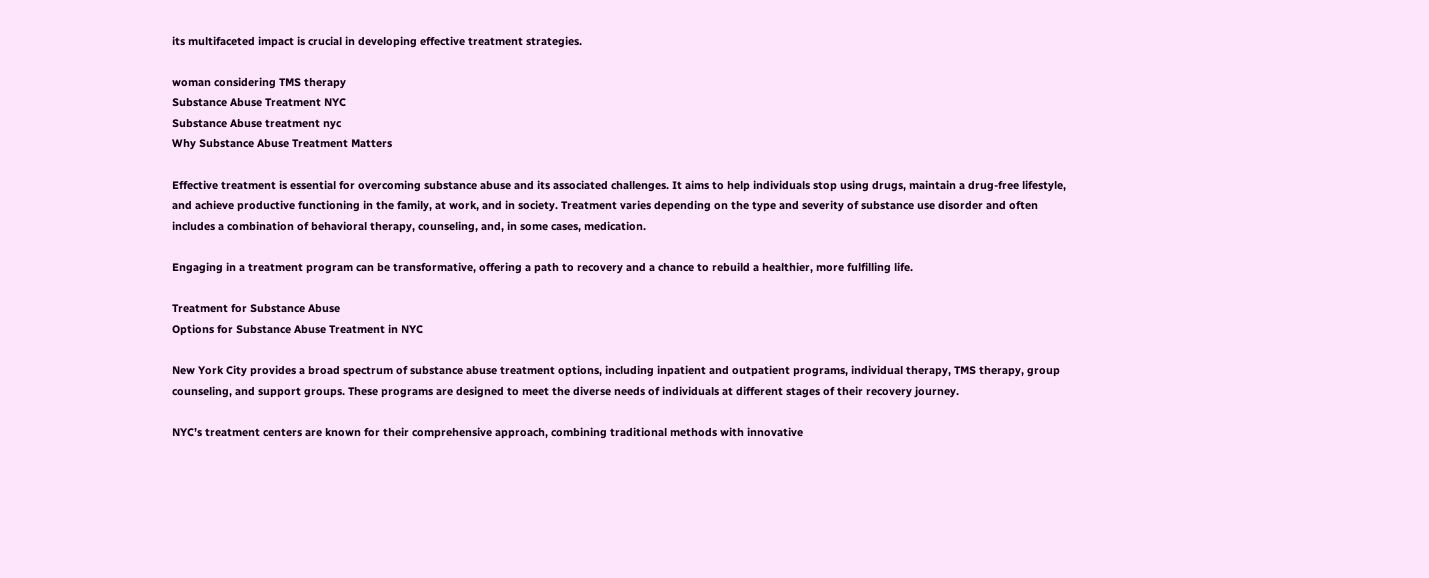its multifaceted impact is crucial in developing effective treatment strategies.

woman considering TMS therapy
Substance Abuse Treatment NYC
Substance Abuse treatment nyc
Why Substance Abuse Treatment Matters

Effective treatment is essential for overcoming substance abuse and its associated challenges. It aims to help individuals stop using drugs, maintain a drug-free lifestyle, and achieve productive functioning in the family, at work, and in society. Treatment varies depending on the type and severity of substance use disorder and often includes a combination of behavioral therapy, counseling, and, in some cases, medication.

Engaging in a treatment program can be transformative, offering a path to recovery and a chance to rebuild a healthier, more fulfilling life.

Treatment for Substance Abuse
Options for Substance Abuse Treatment in NYC

New York City provides a broad spectrum of substance abuse treatment options, including inpatient and outpatient programs, individual therapy, TMS therapy, group counseling, and support groups. These programs are designed to meet the diverse needs of individuals at different stages of their recovery journey.

NYC’s treatment centers are known for their comprehensive approach, combining traditional methods with innovative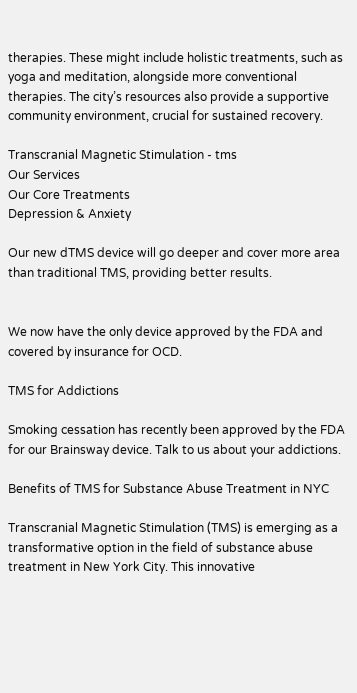therapies. These might include holistic treatments, such as yoga and meditation, alongside more conventional therapies. The city’s resources also provide a supportive community environment, crucial for sustained recovery.

Transcranial Magnetic Stimulation - tms
Our Services
Our Core Treatments
Depression & Anxiety

Our new dTMS device will go deeper and cover more area than traditional TMS, providing better results.


We now have the only device approved by the FDA and covered by insurance for OCD.

TMS for Addictions

Smoking cessation has recently been approved by the FDA for our Brainsway device. Talk to us about your addictions.

Benefits of TMS for Substance Abuse Treatment in NYC

Transcranial Magnetic Stimulation (TMS) is emerging as a transformative option in the field of substance abuse treatment in New York City. This innovative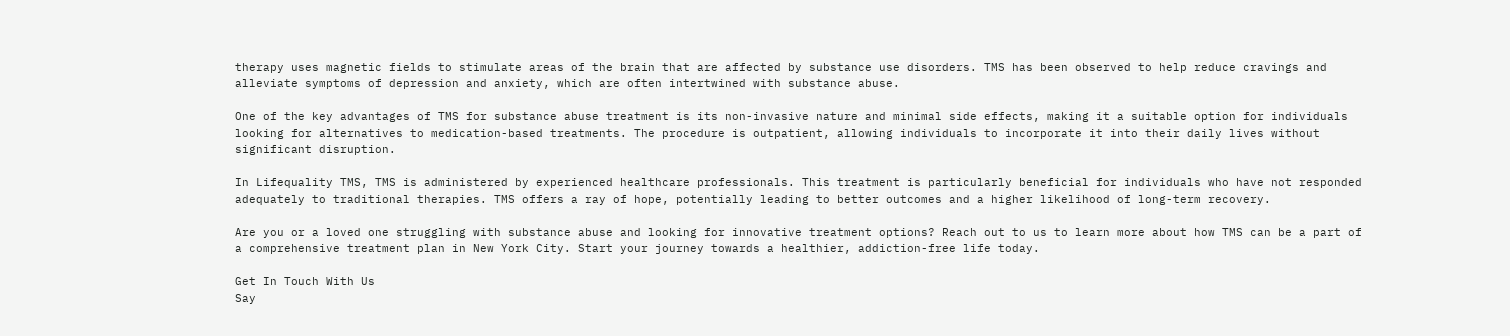therapy uses magnetic fields to stimulate areas of the brain that are affected by substance use disorders. TMS has been observed to help reduce cravings and alleviate symptoms of depression and anxiety, which are often intertwined with substance abuse.

One of the key advantages of TMS for substance abuse treatment is its non-invasive nature and minimal side effects, making it a suitable option for individuals looking for alternatives to medication-based treatments. The procedure is outpatient, allowing individuals to incorporate it into their daily lives without significant disruption.

In Lifequality TMS, TMS is administered by experienced healthcare professionals. This treatment is particularly beneficial for individuals who have not responded adequately to traditional therapies. TMS offers a ray of hope, potentially leading to better outcomes and a higher likelihood of long-term recovery.

Are you or a loved one struggling with substance abuse and looking for innovative treatment options? Reach out to us to learn more about how TMS can be a part of a comprehensive treatment plan in New York City. Start your journey towards a healthier, addiction-free life today.

Get In Touch With Us
Say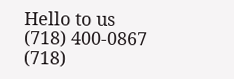Hello to us
(718) 400-0867
(718)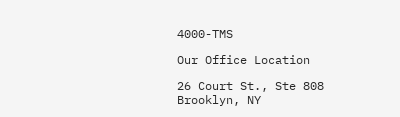4000-TMS

Our Office Location

26 Court St., Ste 808
Brooklyn, NY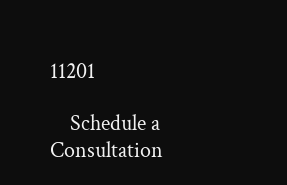11201

    Schedule a Consultation